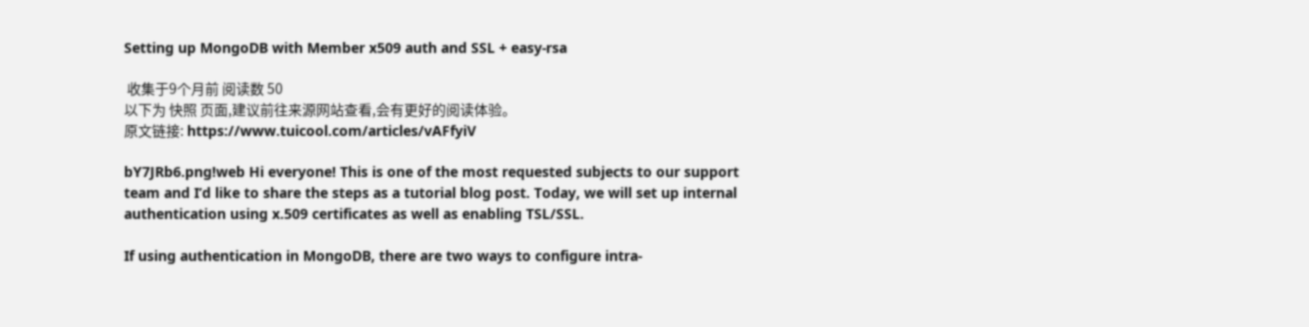Setting up MongoDB with Member x509 auth and SSL + easy-rsa

 收集于9个月前 阅读数 50
以下为 快照 页面,建议前往来源网站查看,会有更好的阅读体验。
原文链接: https://www.tuicool.com/articles/vAFfyiV

bY7JRb6.png!web Hi everyone! This is one of the most requested subjects to our support team and I’d like to share the steps as a tutorial blog post. Today, we will set up internal authentication using x.509 certificates as well as enabling TSL/SSL.

If using authentication in MongoDB, there are two ways to configure intra-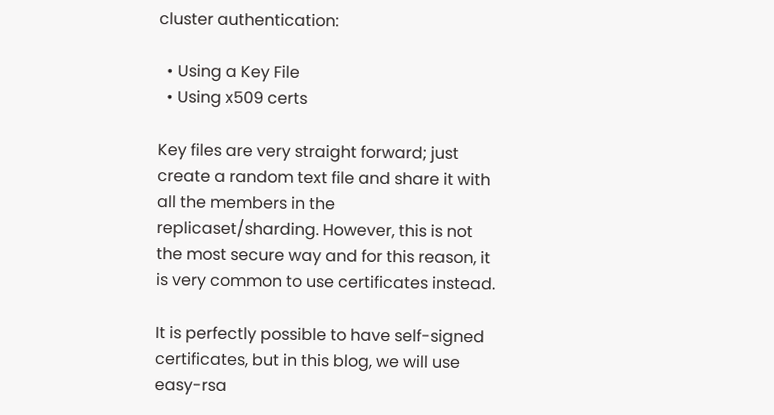cluster authentication:

  • Using a Key File
  • Using x509 certs

Key files are very straight forward; just create a random text file and share it with all the members in the replicaset/sharding. However, this is not the most secure way and for this reason, it is very common to use certificates instead.

It is perfectly possible to have self-signed certificates, but in this blog, we will use easy-rsa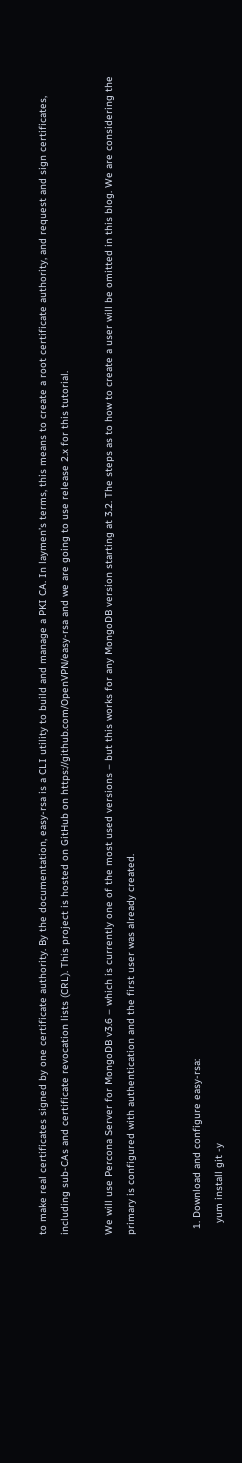to make real certificates signed by one certificate authority. By the documentation, easy-rsa is a CLI utility to build and manage a PKI CA. In laymen’s terms, this means to create a root certificate authority, and request and sign certificates, including sub-CAs and certificate revocation lists (CRL). This project is hosted on GitHub on https://github.com/OpenVPN/easy-rsa and we are going to use release 2.x for this tutorial.

We will use Percona Server for MongoDB v3.6 – which is currently one of the most used versions – but this works for any MongoDB version starting at 3.2. The steps as to how to create a user will be omitted in this blog. We are considering the primary is configured with authentication and the first user was already created.


  1. Download and configure easy-rsa:
    yum install git -y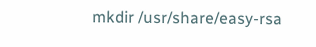mkdir /usr/share/easy-rsa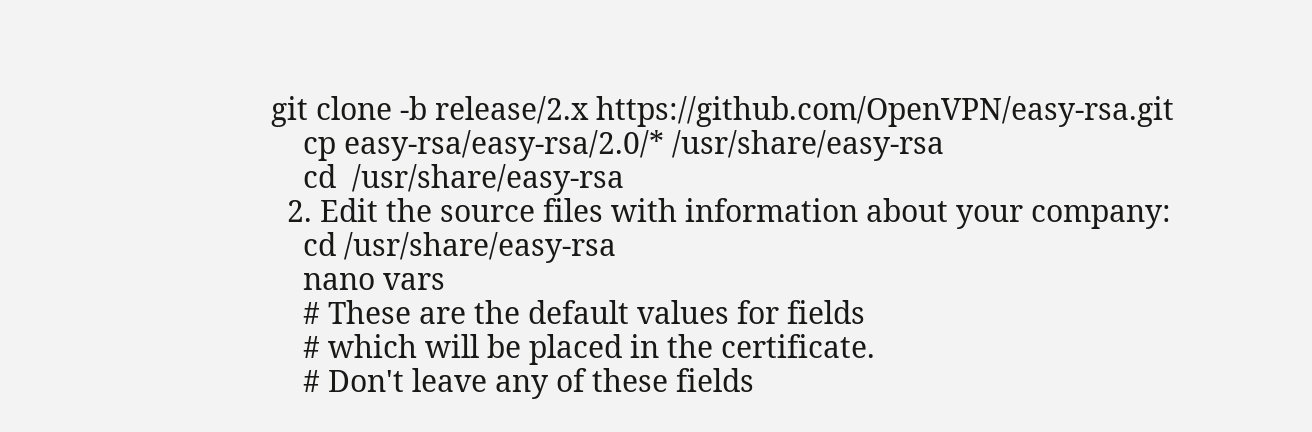git clone -b release/2.x https://github.com/OpenVPN/easy-rsa.git
    cp easy-rsa/easy-rsa/2.0/* /usr/share/easy-rsa
    cd  /usr/share/easy-rsa
  2. Edit the source files with information about your company:
    cd /usr/share/easy-rsa
    nano vars
    # These are the default values for fields
    # which will be placed in the certificate.
    # Don't leave any of these fields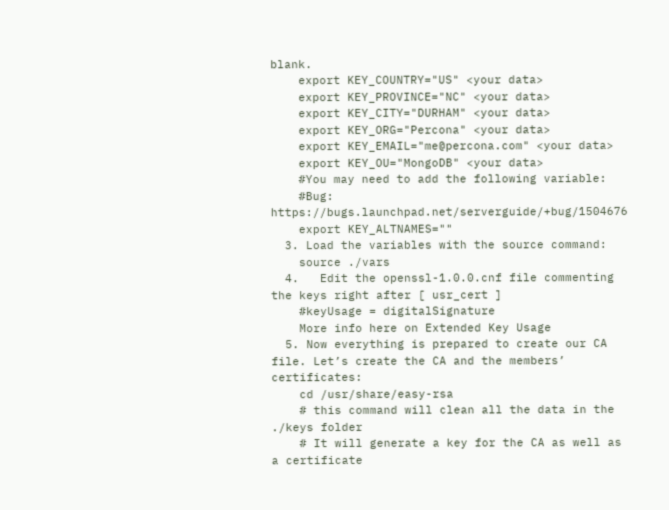blank.
    export KEY_COUNTRY="US" <your data>
    export KEY_PROVINCE="NC" <your data>
    export KEY_CITY="DURHAM" <your data>
    export KEY_ORG="Percona" <your data>
    export KEY_EMAIL="me@percona.com" <your data>
    export KEY_OU="MongoDB" <your data>
    #You may need to add the following variable:
    #Bug: https://bugs.launchpad.net/serverguide/+bug/1504676
    export KEY_ALTNAMES=""
  3. Load the variables with the source command:
    source ./vars
  4.   Edit the openssl-1.0.0.cnf file commenting the keys right after [ usr_cert ]
    #keyUsage = digitalSignature
    More info here on Extended Key Usage
  5. Now everything is prepared to create our CA file. Let’s create the CA and the members’ certificates:
    cd /usr/share/easy-rsa
    # this command will clean all the data in the ./keys folder
    # It will generate a key for the CA as well as a certificate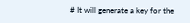# It will generate a key for the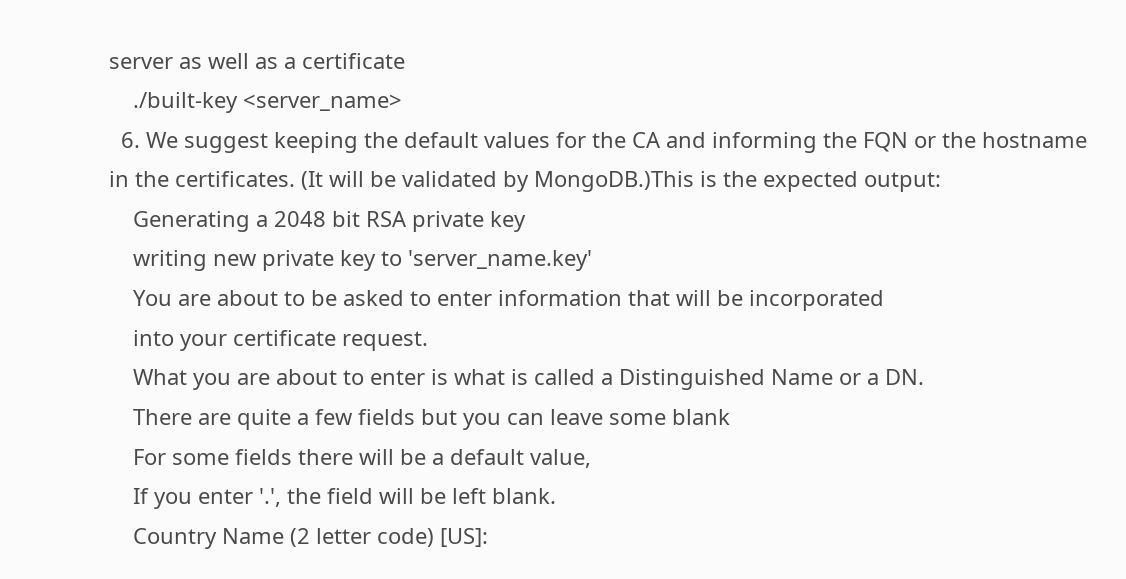server as well as a certificate
    ./built-key <server_name>
  6. We suggest keeping the default values for the CA and informing the FQN or the hostname in the certificates. (It will be validated by MongoDB.)This is the expected output:
    Generating a 2048 bit RSA private key
    writing new private key to 'server_name.key'
    You are about to be asked to enter information that will be incorporated
    into your certificate request.
    What you are about to enter is what is called a Distinguished Name or a DN.
    There are quite a few fields but you can leave some blank
    For some fields there will be a default value,
    If you enter '.', the field will be left blank.
    Country Name (2 letter code) [US]: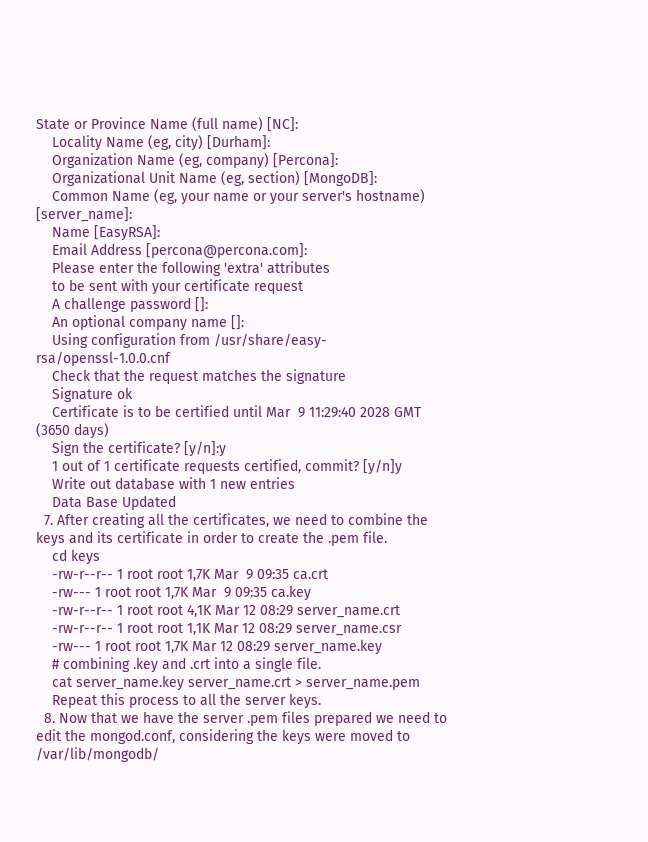State or Province Name (full name) [NC]:
    Locality Name (eg, city) [Durham]:
    Organization Name (eg, company) [Percona]:
    Organizational Unit Name (eg, section) [MongoDB]:
    Common Name (eg, your name or your server's hostname) [server_name]:
    Name [EasyRSA]:
    Email Address [percona@percona.com]:
    Please enter the following 'extra' attributes
    to be sent with your certificate request
    A challenge password []:
    An optional company name []:
    Using configuration from /usr/share/easy-rsa/openssl-1.0.0.cnf
    Check that the request matches the signature
    Signature ok
    Certificate is to be certified until Mar  9 11:29:40 2028 GMT (3650 days)
    Sign the certificate? [y/n]:y
    1 out of 1 certificate requests certified, commit? [y/n]y
    Write out database with 1 new entries
    Data Base Updated
  7. After creating all the certificates, we need to combine the keys and its certificate in order to create the .pem file.
    cd keys
    -rw-r--r-- 1 root root 1,7K Mar  9 09:35 ca.crt
    -rw--- 1 root root 1,7K Mar  9 09:35 ca.key
    -rw-r--r-- 1 root root 4,1K Mar 12 08:29 server_name.crt
    -rw-r--r-- 1 root root 1,1K Mar 12 08:29 server_name.csr
    -rw--- 1 root root 1,7K Mar 12 08:29 server_name.key
    # combining .key and .crt into a single file.
    cat server_name.key server_name.crt > server_name.pem
    Repeat this process to all the server keys.
  8. Now that we have the server .pem files prepared we need to edit the mongod.conf, considering the keys were moved to /var/lib/mongodb/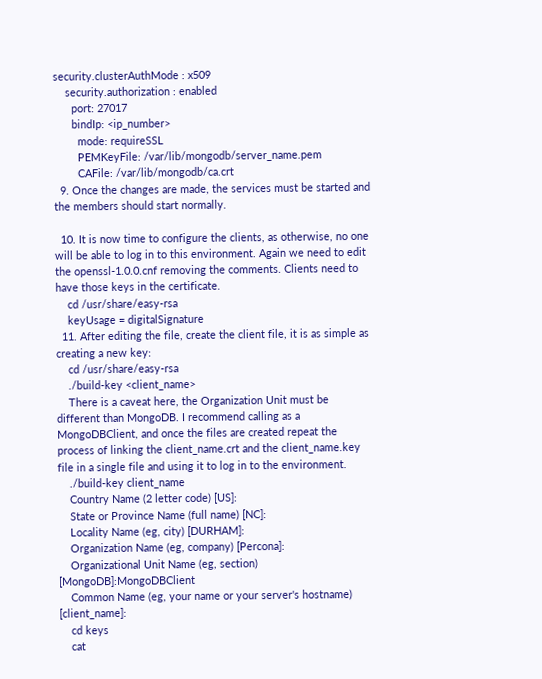security.clusterAuthMode : x509
    security.authorization : enabled
      port: 27017
      bindIp: <ip_number>
        mode: requireSSL
        PEMKeyFile: /var/lib/mongodb/server_name.pem
        CAFile: /var/lib/mongodb/ca.crt
  9. Once the changes are made, the services must be started and the members should start normally.

  10. It is now time to configure the clients, as otherwise, no one will be able to log in to this environment. Again we need to edit the openssl-1.0.0.cnf removing the comments. Clients need to have those keys in the certificate.
    cd /usr/share/easy-rsa
    keyUsage = digitalSignature
  11. After editing the file, create the client file, it is as simple as creating a new key:
    cd /usr/share/easy-rsa
    ./build-key <client_name>
    There is a caveat here, the Organization Unit must be different than MongoDB. I recommend calling as a MongoDBClient, and once the files are created repeat the process of linking the client_name.crt and the client_name.key file in a single file and using it to log in to the environment.
    ./build-key client_name
    Country Name (2 letter code) [US]:
    State or Province Name (full name) [NC]:
    Locality Name (eg, city) [DURHAM]:
    Organization Name (eg, company) [Percona]:
    Organizational Unit Name (eg, section) [MongoDB]:MongoDBClient
    Common Name (eg, your name or your server's hostname) [client_name]:
    cd keys
    cat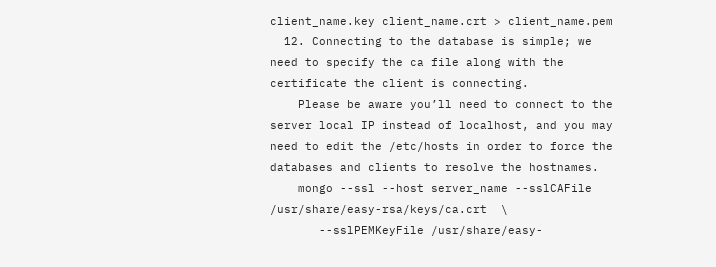client_name.key client_name.crt > client_name.pem
  12. Connecting to the database is simple; we need to specify the ca file along with the certificate the client is connecting.
    Please be aware you’ll need to connect to the server local IP instead of localhost, and you may need to edit the /etc/hosts in order to force the databases and clients to resolve the hostnames.
    mongo --ssl --host server_name --sslCAFile /usr/share/easy-rsa/keys/ca.crt  \
       --sslPEMKeyFile /usr/share/easy-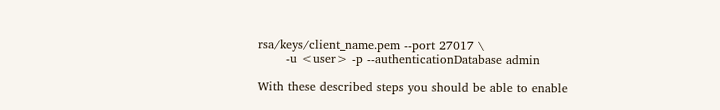rsa/keys/client_name.pem --port 27017 \
       -u <user> -p --authenticationDatabase admin

With these described steps you should be able to enable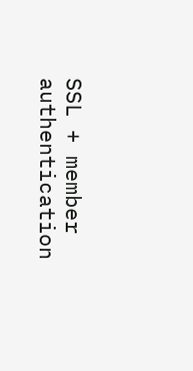SSL + member authentication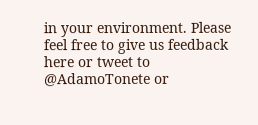in your environment. Please feel free to give us feedback here or tweet to @AdamoTonete or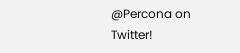@Percona on Twitter!